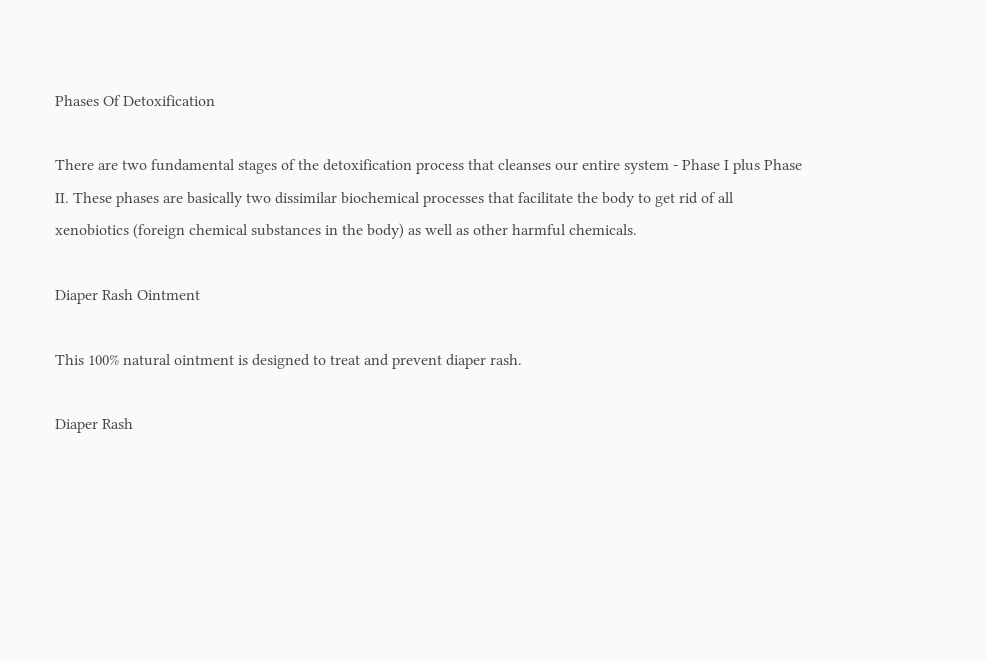Phases Of Detoxification

There are two fundamental stages of the detoxification process that cleanses our entire system - Phase I plus Phase II. These phases are basically two dissimilar biochemical processes that facilitate the body to get rid of all xenobiotics (foreign chemical substances in the body) as well as other harmful chemicals.

Diaper Rash Ointment

This 100% natural ointment is designed to treat and prevent diaper rash.

Diaper Rash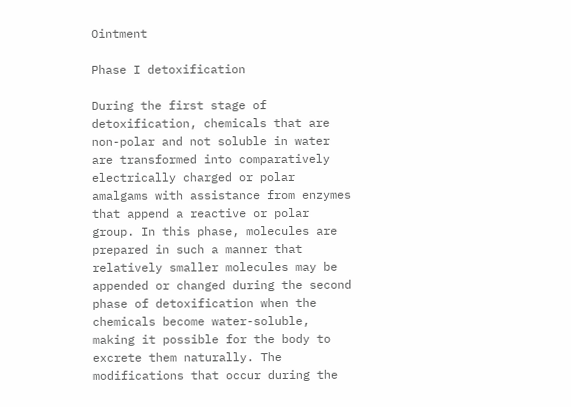Ointment

Phase I detoxification

During the first stage of detoxification, chemicals that are non-polar and not soluble in water are transformed into comparatively electrically charged or polar amalgams with assistance from enzymes that append a reactive or polar group. In this phase, molecules are prepared in such a manner that relatively smaller molecules may be appended or changed during the second phase of detoxification when the chemicals become water-soluble, making it possible for the body to excrete them naturally. The modifications that occur during the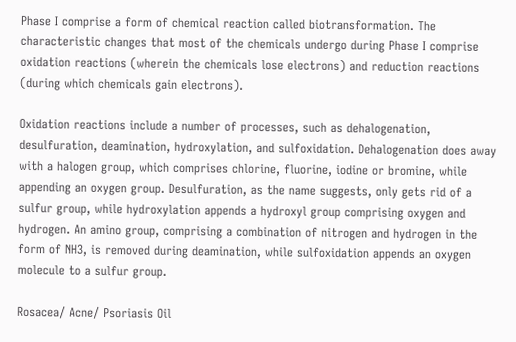Phase I comprise a form of chemical reaction called biotransformation. The characteristic changes that most of the chemicals undergo during Phase I comprise oxidation reactions (wherein the chemicals lose electrons) and reduction reactions (during which chemicals gain electrons).

Oxidation reactions include a number of processes, such as dehalogenation, desulfuration, deamination, hydroxylation, and sulfoxidation. Dehalogenation does away with a halogen group, which comprises chlorine, fluorine, iodine or bromine, while appending an oxygen group. Desulfuration, as the name suggests, only gets rid of a sulfur group, while hydroxylation appends a hydroxyl group comprising oxygen and hydrogen. An amino group, comprising a combination of nitrogen and hydrogen in the form of NH3, is removed during deamination, while sulfoxidation appends an oxygen molecule to a sulfur group.

Rosacea/ Acne/ Psoriasis Oil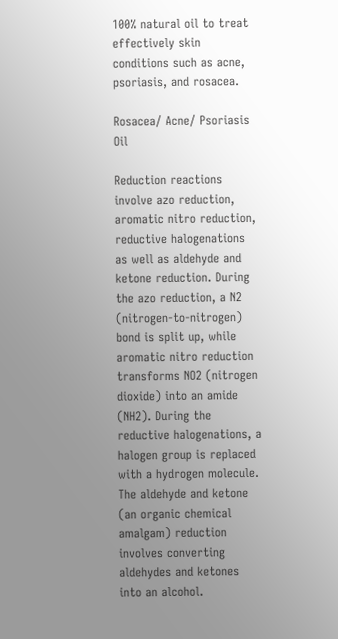100% natural oil to treat effectively skin conditions such as acne, psoriasis, and rosacea.

Rosacea/ Acne/ Psoriasis Oil

Reduction reactions involve azo reduction, aromatic nitro reduction, reductive halogenations as well as aldehyde and ketone reduction. During the azo reduction, a N2 (nitrogen-to-nitrogen) bond is split up, while aromatic nitro reduction transforms NO2 (nitrogen dioxide) into an amide (NH2). During the reductive halogenations, a halogen group is replaced with a hydrogen molecule. The aldehyde and ketone (an organic chemical amalgam) reduction involves converting aldehydes and ketones into an alcohol.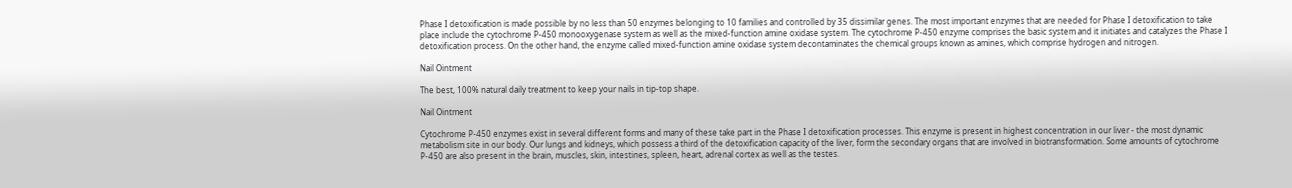Phase I detoxification is made possible by no less than 50 enzymes belonging to 10 families and controlled by 35 dissimilar genes. The most important enzymes that are needed for Phase I detoxification to take place include the cytochrome P-450 monooxygenase system as well as the mixed-function amine oxidase system. The cytochrome P-450 enzyme comprises the basic system and it initiates and catalyzes the Phase I detoxification process. On the other hand, the enzyme called mixed-function amine oxidase system decontaminates the chemical groups known as amines, which comprise hydrogen and nitrogen.

Nail Ointment

The best, 100% natural daily treatment to keep your nails in tip-top shape.

Nail Ointment

Cytochrome P-450 enzymes exist in several different forms and many of these take part in the Phase I detoxification processes. This enzyme is present in highest concentration in our liver - the most dynamic metabolism site in our body. Our lungs and kidneys, which possess a third of the detoxification capacity of the liver, form the secondary organs that are involved in biotransformation. Some amounts of cytochrome P-450 are also present in the brain, muscles, skin, intestines, spleen, heart, adrenal cortex as well as the testes.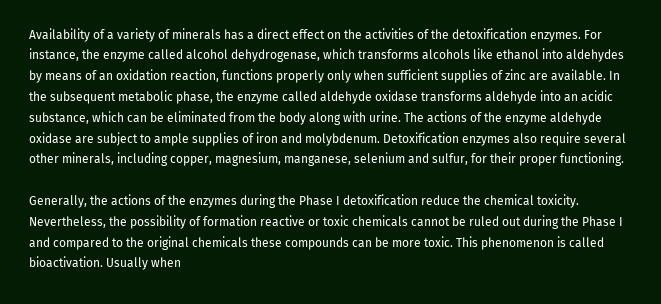Availability of a variety of minerals has a direct effect on the activities of the detoxification enzymes. For instance, the enzyme called alcohol dehydrogenase, which transforms alcohols like ethanol into aldehydes by means of an oxidation reaction, functions properly only when sufficient supplies of zinc are available. In the subsequent metabolic phase, the enzyme called aldehyde oxidase transforms aldehyde into an acidic substance, which can be eliminated from the body along with urine. The actions of the enzyme aldehyde oxidase are subject to ample supplies of iron and molybdenum. Detoxification enzymes also require several other minerals, including copper, magnesium, manganese, selenium and sulfur, for their proper functioning.

Generally, the actions of the enzymes during the Phase I detoxification reduce the chemical toxicity. Nevertheless, the possibility of formation reactive or toxic chemicals cannot be ruled out during the Phase I and compared to the original chemicals these compounds can be more toxic. This phenomenon is called bioactivation. Usually when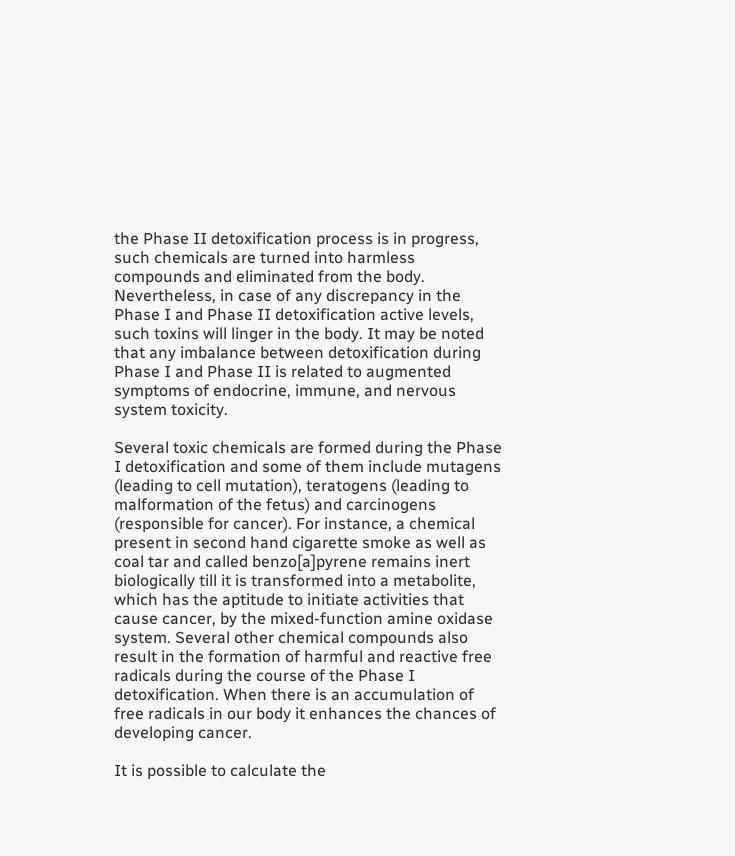the Phase II detoxification process is in progress, such chemicals are turned into harmless compounds and eliminated from the body. Nevertheless, in case of any discrepancy in the Phase I and Phase II detoxification active levels, such toxins will linger in the body. It may be noted that any imbalance between detoxification during Phase I and Phase II is related to augmented symptoms of endocrine, immune, and nervous system toxicity.

Several toxic chemicals are formed during the Phase I detoxification and some of them include mutagens (leading to cell mutation), teratogens (leading to malformation of the fetus) and carcinogens (responsible for cancer). For instance, a chemical present in second hand cigarette smoke as well as coal tar and called benzo[a]pyrene remains inert biologically till it is transformed into a metabolite, which has the aptitude to initiate activities that cause cancer, by the mixed-function amine oxidase system. Several other chemical compounds also result in the formation of harmful and reactive free radicals during the course of the Phase I detoxification. When there is an accumulation of free radicals in our body it enhances the chances of developing cancer.

It is possible to calculate the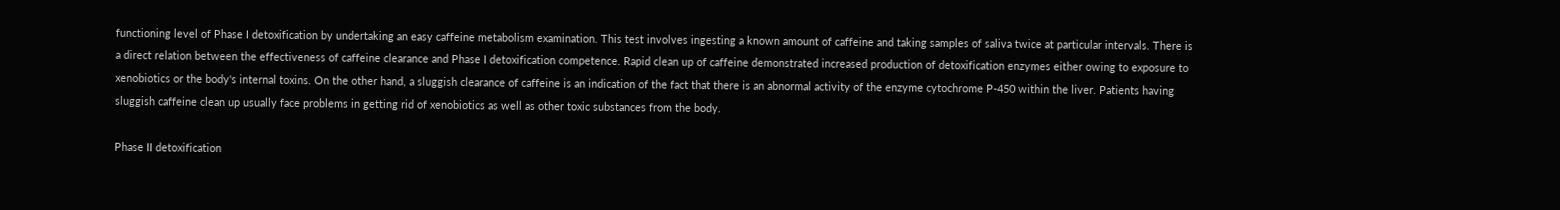functioning level of Phase I detoxification by undertaking an easy caffeine metabolism examination. This test involves ingesting a known amount of caffeine and taking samples of saliva twice at particular intervals. There is a direct relation between the effectiveness of caffeine clearance and Phase I detoxification competence. Rapid clean up of caffeine demonstrated increased production of detoxification enzymes either owing to exposure to xenobiotics or the body's internal toxins. On the other hand, a sluggish clearance of caffeine is an indication of the fact that there is an abnormal activity of the enzyme cytochrome P-450 within the liver. Patients having sluggish caffeine clean up usually face problems in getting rid of xenobiotics as well as other toxic substances from the body.

Phase II detoxification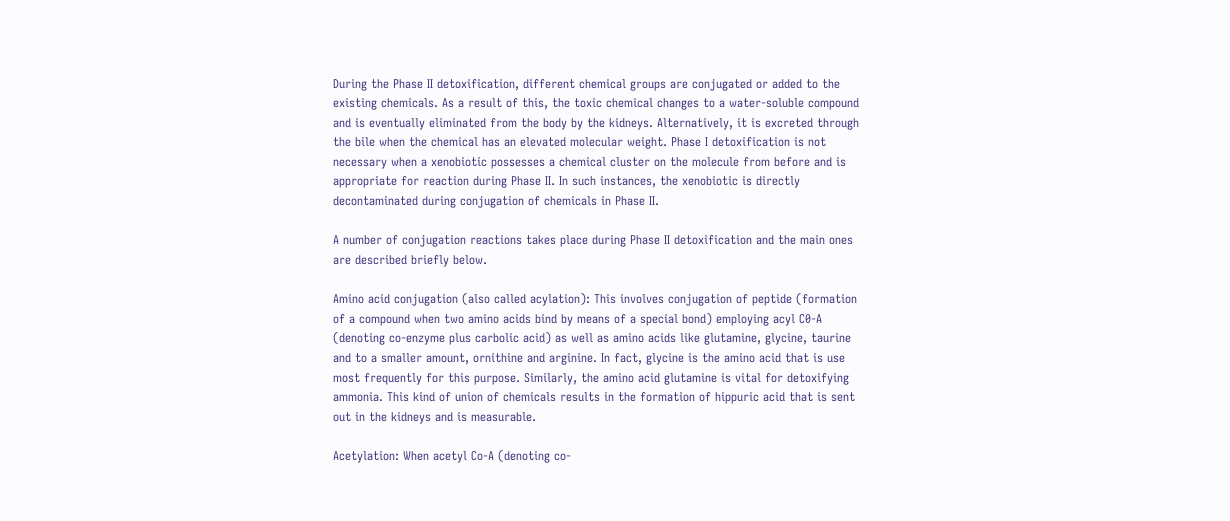During the Phase II detoxification, different chemical groups are conjugated or added to the existing chemicals. As a result of this, the toxic chemical changes to a water-soluble compound and is eventually eliminated from the body by the kidneys. Alternatively, it is excreted through the bile when the chemical has an elevated molecular weight. Phase I detoxification is not necessary when a xenobiotic possesses a chemical cluster on the molecule from before and is appropriate for reaction during Phase II. In such instances, the xenobiotic is directly decontaminated during conjugation of chemicals in Phase II.

A number of conjugation reactions takes place during Phase II detoxification and the main ones are described briefly below.

Amino acid conjugation (also called acylation): This involves conjugation of peptide (formation of a compound when two amino acids bind by means of a special bond) employing acyl C0-A (denoting co-enzyme plus carbolic acid) as well as amino acids like glutamine, glycine, taurine and to a smaller amount, ornithine and arginine. In fact, glycine is the amino acid that is use most frequently for this purpose. Similarly, the amino acid glutamine is vital for detoxifying ammonia. This kind of union of chemicals results in the formation of hippuric acid that is sent out in the kidneys and is measurable.

Acetylation: When acetyl Co-A (denoting co-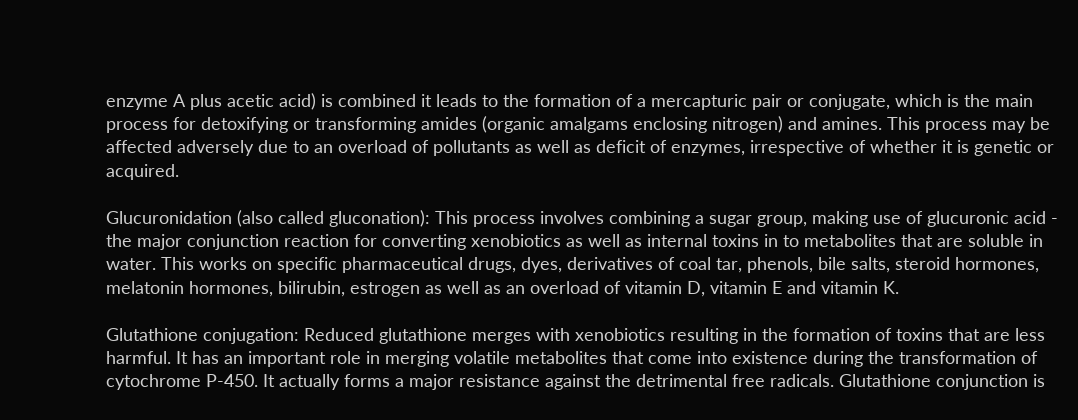enzyme A plus acetic acid) is combined it leads to the formation of a mercapturic pair or conjugate, which is the main process for detoxifying or transforming amides (organic amalgams enclosing nitrogen) and amines. This process may be affected adversely due to an overload of pollutants as well as deficit of enzymes, irrespective of whether it is genetic or acquired.

Glucuronidation (also called gluconation): This process involves combining a sugar group, making use of glucuronic acid - the major conjunction reaction for converting xenobiotics as well as internal toxins in to metabolites that are soluble in water. This works on specific pharmaceutical drugs, dyes, derivatives of coal tar, phenols, bile salts, steroid hormones, melatonin hormones, bilirubin, estrogen as well as an overload of vitamin D, vitamin E and vitamin K.

Glutathione conjugation: Reduced glutathione merges with xenobiotics resulting in the formation of toxins that are less harmful. It has an important role in merging volatile metabolites that come into existence during the transformation of cytochrome P-450. It actually forms a major resistance against the detrimental free radicals. Glutathione conjunction is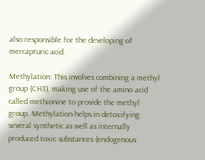also responsible for the developing of mercapturic acid.

Methylation: This involves combining a methyl group (CH3), making use of the amino acid called methionine to provide the methyl group. Methylation helps in detoxifying several synthetic as well as internally produced toxic substances (endogenous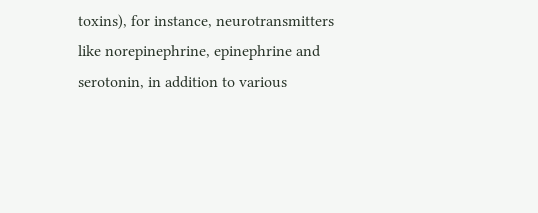toxins), for instance, neurotransmitters like norepinephrine, epinephrine and serotonin, in addition to various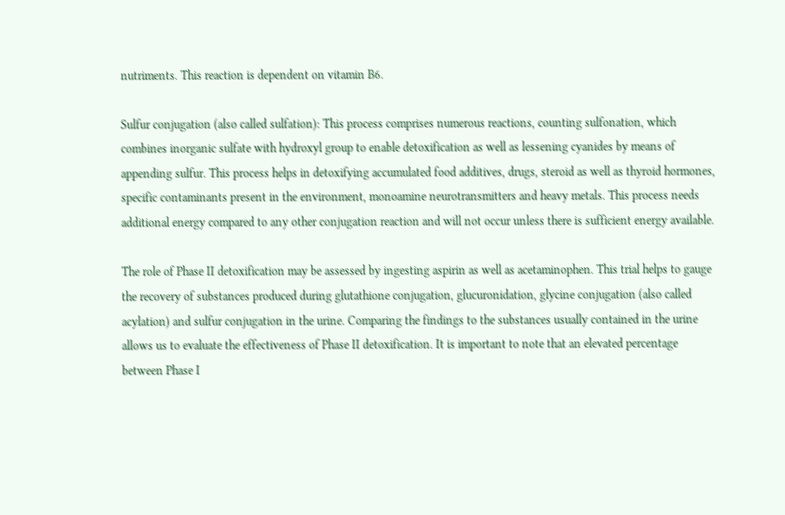nutriments. This reaction is dependent on vitamin B6.

Sulfur conjugation (also called sulfation): This process comprises numerous reactions, counting sulfonation, which combines inorganic sulfate with hydroxyl group to enable detoxification as well as lessening cyanides by means of appending sulfur. This process helps in detoxifying accumulated food additives, drugs, steroid as well as thyroid hormones, specific contaminants present in the environment, monoamine neurotransmitters and heavy metals. This process needs additional energy compared to any other conjugation reaction and will not occur unless there is sufficient energy available.

The role of Phase II detoxification may be assessed by ingesting aspirin as well as acetaminophen. This trial helps to gauge the recovery of substances produced during glutathione conjugation, glucuronidation, glycine conjugation (also called acylation) and sulfur conjugation in the urine. Comparing the findings to the substances usually contained in the urine allows us to evaluate the effectiveness of Phase II detoxification. It is important to note that an elevated percentage between Phase I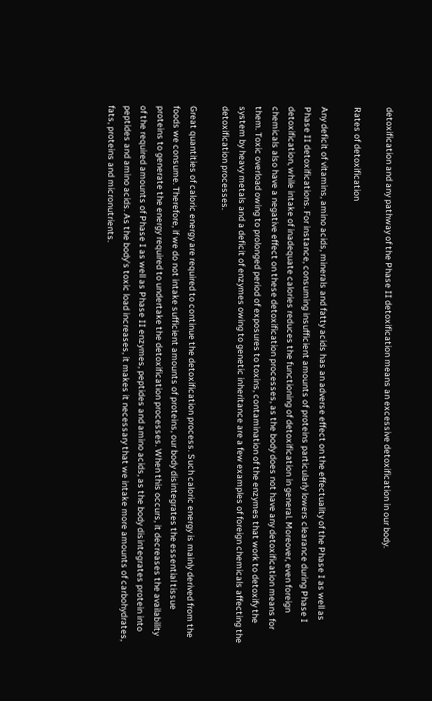detoxification and any pathway of the Phase II detoxification means an excessive detoxification in our body.

Rates of detoxification

Any deficit of vitamins, amino acids, minerals and fatty acids has an adverse effect on the effectuality of the Phase I as well as Phase II detoxifications. For instance, consuming insufficient amounts of proteins particularly lowers clearance during Phase I detoxification, while intake of inadequate calories reduces the functioning of detoxification in general. Moreover, even foreign chemicals also have a negative effect on these detoxification processes, as the body does not have any detoxification means for them. Toxic overload owing to prolonged period of exposures to toxins, contamination of the enzymes that work to detoxify the system by heavy metals and a deficit of enzymes owing to genetic inheritance are a few examples of foreign chemicals affecting the detoxification processes.

Great quantities of caloric energy are required to continue the detoxification process. Such caloric energy is mainly derived from the foods we consume. Therefore, if we do not intake sufficient amounts of proteins, our body disintegrates the essential tissue proteins to generate the energy required to undertake the detoxification processes. When this occurs, it decreases the availability of the required amounts of Phase I as well as Phase II enzymes, peptides and amino acids, as the body disintegrates protein into peptides and amino acids. As the body's toxic load increases, it makes it necessary that we intake more amounts of carbohydrates, fats, proteins and micronutrients.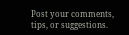Post your comments, tips, or suggestions.